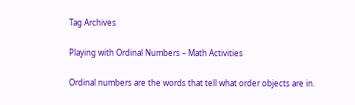Tag Archives

Playing with Ordinal Numbers – Math Activities

Ordinal numbers are the words that tell what order objects are in.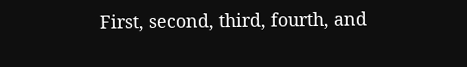First, second, third, fourth, and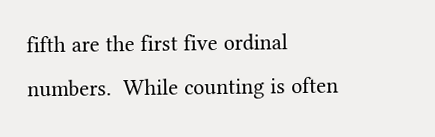fifth are the first five ordinal numbers.  While counting is often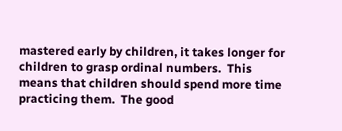mastered early by children, it takes longer for children to grasp ordinal numbers.  This means that children should spend more time practicing them.  The good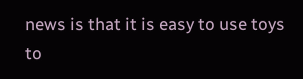news is that it is easy to use toys to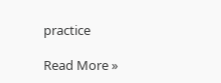practice

Read More »